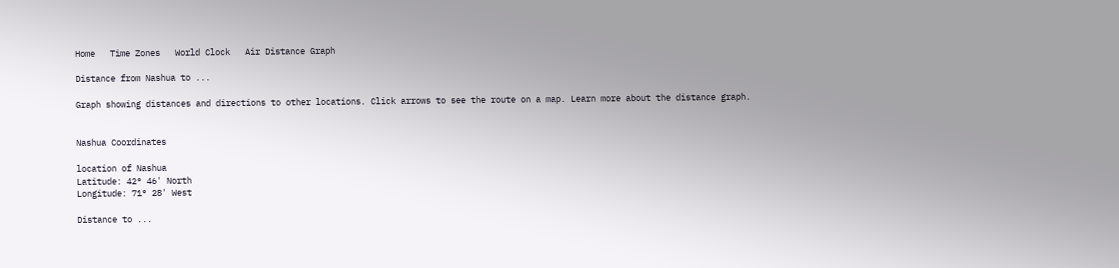Home   Time Zones   World Clock   Air Distance Graph

Distance from Nashua to ...

Graph showing distances and directions to other locations. Click arrows to see the route on a map. Learn more about the distance graph.


Nashua Coordinates

location of Nashua
Latitude: 42° 46' North
Longitude: 71° 28' West

Distance to ...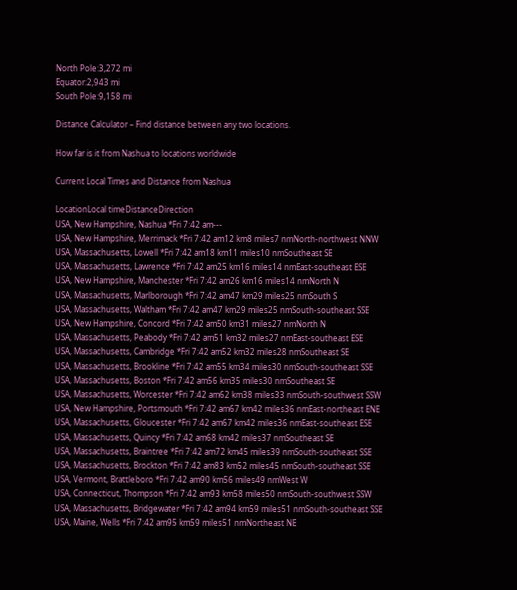North Pole:3,272 mi
Equator:2,943 mi
South Pole:9,158 mi

Distance Calculator – Find distance between any two locations.

How far is it from Nashua to locations worldwide

Current Local Times and Distance from Nashua

LocationLocal timeDistanceDirection
USA, New Hampshire, Nashua *Fri 7:42 am---
USA, New Hampshire, Merrimack *Fri 7:42 am12 km8 miles7 nmNorth-northwest NNW
USA, Massachusetts, Lowell *Fri 7:42 am18 km11 miles10 nmSoutheast SE
USA, Massachusetts, Lawrence *Fri 7:42 am25 km16 miles14 nmEast-southeast ESE
USA, New Hampshire, Manchester *Fri 7:42 am26 km16 miles14 nmNorth N
USA, Massachusetts, Marlborough *Fri 7:42 am47 km29 miles25 nmSouth S
USA, Massachusetts, Waltham *Fri 7:42 am47 km29 miles25 nmSouth-southeast SSE
USA, New Hampshire, Concord *Fri 7:42 am50 km31 miles27 nmNorth N
USA, Massachusetts, Peabody *Fri 7:42 am51 km32 miles27 nmEast-southeast ESE
USA, Massachusetts, Cambridge *Fri 7:42 am52 km32 miles28 nmSoutheast SE
USA, Massachusetts, Brookline *Fri 7:42 am55 km34 miles30 nmSouth-southeast SSE
USA, Massachusetts, Boston *Fri 7:42 am56 km35 miles30 nmSoutheast SE
USA, Massachusetts, Worcester *Fri 7:42 am62 km38 miles33 nmSouth-southwest SSW
USA, New Hampshire, Portsmouth *Fri 7:42 am67 km42 miles36 nmEast-northeast ENE
USA, Massachusetts, Gloucester *Fri 7:42 am67 km42 miles36 nmEast-southeast ESE
USA, Massachusetts, Quincy *Fri 7:42 am68 km42 miles37 nmSoutheast SE
USA, Massachusetts, Braintree *Fri 7:42 am72 km45 miles39 nmSouth-southeast SSE
USA, Massachusetts, Brockton *Fri 7:42 am83 km52 miles45 nmSouth-southeast SSE
USA, Vermont, Brattleboro *Fri 7:42 am90 km56 miles49 nmWest W
USA, Connecticut, Thompson *Fri 7:42 am93 km58 miles50 nmSouth-southwest SSW
USA, Massachusetts, Bridgewater *Fri 7:42 am94 km59 miles51 nmSouth-southeast SSE
USA, Maine, Wells *Fri 7:42 am95 km59 miles51 nmNortheast NE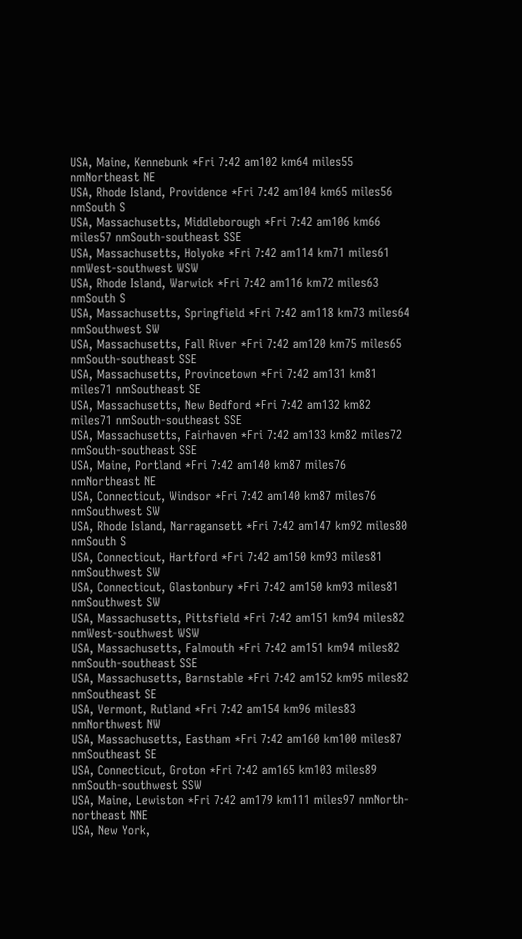USA, Maine, Kennebunk *Fri 7:42 am102 km64 miles55 nmNortheast NE
USA, Rhode Island, Providence *Fri 7:42 am104 km65 miles56 nmSouth S
USA, Massachusetts, Middleborough *Fri 7:42 am106 km66 miles57 nmSouth-southeast SSE
USA, Massachusetts, Holyoke *Fri 7:42 am114 km71 miles61 nmWest-southwest WSW
USA, Rhode Island, Warwick *Fri 7:42 am116 km72 miles63 nmSouth S
USA, Massachusetts, Springfield *Fri 7:42 am118 km73 miles64 nmSouthwest SW
USA, Massachusetts, Fall River *Fri 7:42 am120 km75 miles65 nmSouth-southeast SSE
USA, Massachusetts, Provincetown *Fri 7:42 am131 km81 miles71 nmSoutheast SE
USA, Massachusetts, New Bedford *Fri 7:42 am132 km82 miles71 nmSouth-southeast SSE
USA, Massachusetts, Fairhaven *Fri 7:42 am133 km82 miles72 nmSouth-southeast SSE
USA, Maine, Portland *Fri 7:42 am140 km87 miles76 nmNortheast NE
USA, Connecticut, Windsor *Fri 7:42 am140 km87 miles76 nmSouthwest SW
USA, Rhode Island, Narragansett *Fri 7:42 am147 km92 miles80 nmSouth S
USA, Connecticut, Hartford *Fri 7:42 am150 km93 miles81 nmSouthwest SW
USA, Connecticut, Glastonbury *Fri 7:42 am150 km93 miles81 nmSouthwest SW
USA, Massachusetts, Pittsfield *Fri 7:42 am151 km94 miles82 nmWest-southwest WSW
USA, Massachusetts, Falmouth *Fri 7:42 am151 km94 miles82 nmSouth-southeast SSE
USA, Massachusetts, Barnstable *Fri 7:42 am152 km95 miles82 nmSoutheast SE
USA, Vermont, Rutland *Fri 7:42 am154 km96 miles83 nmNorthwest NW
USA, Massachusetts, Eastham *Fri 7:42 am160 km100 miles87 nmSoutheast SE
USA, Connecticut, Groton *Fri 7:42 am165 km103 miles89 nmSouth-southwest SSW
USA, Maine, Lewiston *Fri 7:42 am179 km111 miles97 nmNorth-northeast NNE
USA, New York,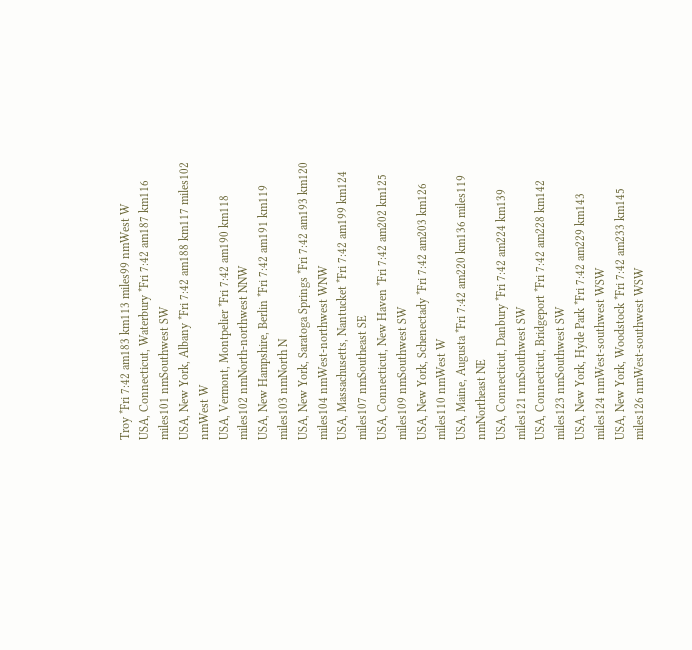Troy *Fri 7:42 am183 km113 miles99 nmWest W
USA, Connecticut, Waterbury *Fri 7:42 am187 km116 miles101 nmSouthwest SW
USA, New York, Albany *Fri 7:42 am188 km117 miles102 nmWest W
USA, Vermont, Montpelier *Fri 7:42 am190 km118 miles102 nmNorth-northwest NNW
USA, New Hampshire, Berlin *Fri 7:42 am191 km119 miles103 nmNorth N
USA, New York, Saratoga Springs *Fri 7:42 am193 km120 miles104 nmWest-northwest WNW
USA, Massachusetts, Nantucket *Fri 7:42 am199 km124 miles107 nmSoutheast SE
USA, Connecticut, New Haven *Fri 7:42 am202 km125 miles109 nmSouthwest SW
USA, New York, Schenectady *Fri 7:42 am203 km126 miles110 nmWest W
USA, Maine, Augusta *Fri 7:42 am220 km136 miles119 nmNortheast NE
USA, Connecticut, Danbury *Fri 7:42 am224 km139 miles121 nmSouthwest SW
USA, Connecticut, Bridgeport *Fri 7:42 am228 km142 miles123 nmSouthwest SW
USA, New York, Hyde Park *Fri 7:42 am229 km143 miles124 nmWest-southwest WSW
USA, New York, Woodstock *Fri 7:42 am233 km145 miles126 nmWest-southwest WSW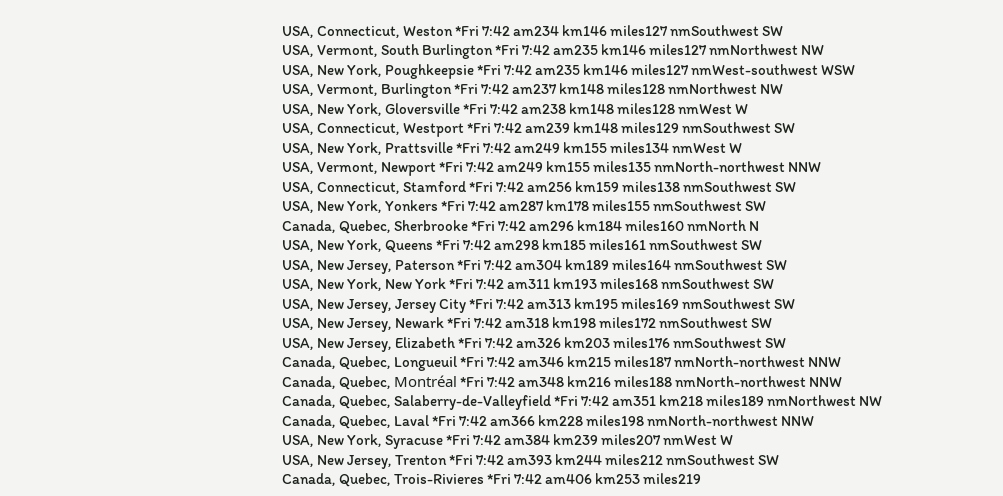USA, Connecticut, Weston *Fri 7:42 am234 km146 miles127 nmSouthwest SW
USA, Vermont, South Burlington *Fri 7:42 am235 km146 miles127 nmNorthwest NW
USA, New York, Poughkeepsie *Fri 7:42 am235 km146 miles127 nmWest-southwest WSW
USA, Vermont, Burlington *Fri 7:42 am237 km148 miles128 nmNorthwest NW
USA, New York, Gloversville *Fri 7:42 am238 km148 miles128 nmWest W
USA, Connecticut, Westport *Fri 7:42 am239 km148 miles129 nmSouthwest SW
USA, New York, Prattsville *Fri 7:42 am249 km155 miles134 nmWest W
USA, Vermont, Newport *Fri 7:42 am249 km155 miles135 nmNorth-northwest NNW
USA, Connecticut, Stamford *Fri 7:42 am256 km159 miles138 nmSouthwest SW
USA, New York, Yonkers *Fri 7:42 am287 km178 miles155 nmSouthwest SW
Canada, Quebec, Sherbrooke *Fri 7:42 am296 km184 miles160 nmNorth N
USA, New York, Queens *Fri 7:42 am298 km185 miles161 nmSouthwest SW
USA, New Jersey, Paterson *Fri 7:42 am304 km189 miles164 nmSouthwest SW
USA, New York, New York *Fri 7:42 am311 km193 miles168 nmSouthwest SW
USA, New Jersey, Jersey City *Fri 7:42 am313 km195 miles169 nmSouthwest SW
USA, New Jersey, Newark *Fri 7:42 am318 km198 miles172 nmSouthwest SW
USA, New Jersey, Elizabeth *Fri 7:42 am326 km203 miles176 nmSouthwest SW
Canada, Quebec, Longueuil *Fri 7:42 am346 km215 miles187 nmNorth-northwest NNW
Canada, Quebec, Montréal *Fri 7:42 am348 km216 miles188 nmNorth-northwest NNW
Canada, Quebec, Salaberry-de-Valleyfield *Fri 7:42 am351 km218 miles189 nmNorthwest NW
Canada, Quebec, Laval *Fri 7:42 am366 km228 miles198 nmNorth-northwest NNW
USA, New York, Syracuse *Fri 7:42 am384 km239 miles207 nmWest W
USA, New Jersey, Trenton *Fri 7:42 am393 km244 miles212 nmSouthwest SW
Canada, Quebec, Trois-Rivieres *Fri 7:42 am406 km253 miles219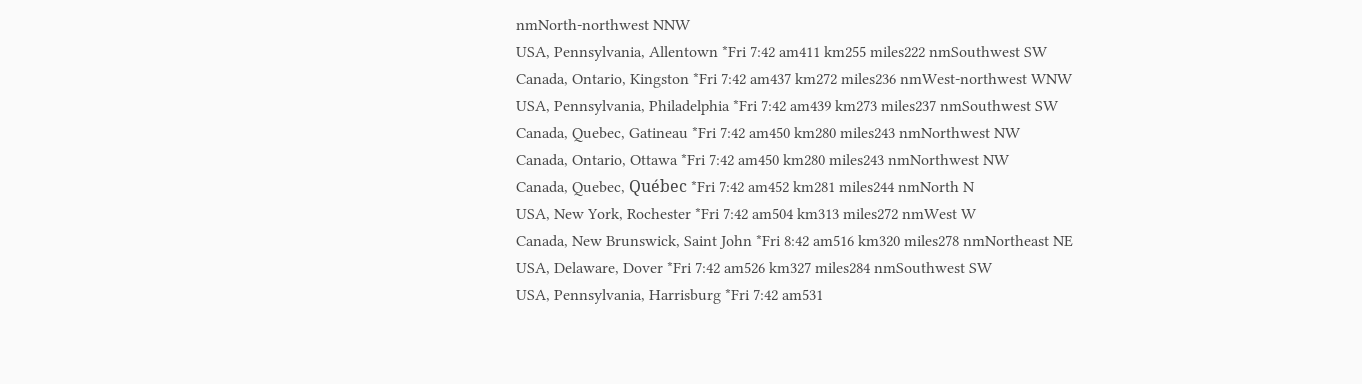nmNorth-northwest NNW
USA, Pennsylvania, Allentown *Fri 7:42 am411 km255 miles222 nmSouthwest SW
Canada, Ontario, Kingston *Fri 7:42 am437 km272 miles236 nmWest-northwest WNW
USA, Pennsylvania, Philadelphia *Fri 7:42 am439 km273 miles237 nmSouthwest SW
Canada, Quebec, Gatineau *Fri 7:42 am450 km280 miles243 nmNorthwest NW
Canada, Ontario, Ottawa *Fri 7:42 am450 km280 miles243 nmNorthwest NW
Canada, Quebec, Québec *Fri 7:42 am452 km281 miles244 nmNorth N
USA, New York, Rochester *Fri 7:42 am504 km313 miles272 nmWest W
Canada, New Brunswick, Saint John *Fri 8:42 am516 km320 miles278 nmNortheast NE
USA, Delaware, Dover *Fri 7:42 am526 km327 miles284 nmSouthwest SW
USA, Pennsylvania, Harrisburg *Fri 7:42 am531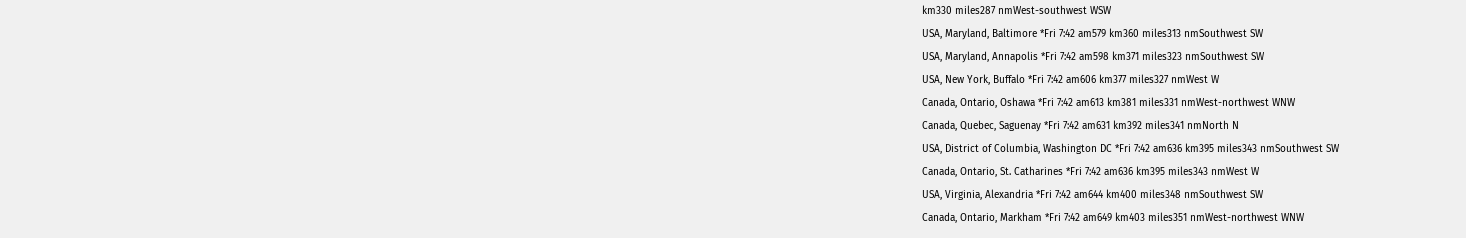km330 miles287 nmWest-southwest WSW
USA, Maryland, Baltimore *Fri 7:42 am579 km360 miles313 nmSouthwest SW
USA, Maryland, Annapolis *Fri 7:42 am598 km371 miles323 nmSouthwest SW
USA, New York, Buffalo *Fri 7:42 am606 km377 miles327 nmWest W
Canada, Ontario, Oshawa *Fri 7:42 am613 km381 miles331 nmWest-northwest WNW
Canada, Quebec, Saguenay *Fri 7:42 am631 km392 miles341 nmNorth N
USA, District of Columbia, Washington DC *Fri 7:42 am636 km395 miles343 nmSouthwest SW
Canada, Ontario, St. Catharines *Fri 7:42 am636 km395 miles343 nmWest W
USA, Virginia, Alexandria *Fri 7:42 am644 km400 miles348 nmSouthwest SW
Canada, Ontario, Markham *Fri 7:42 am649 km403 miles351 nmWest-northwest WNW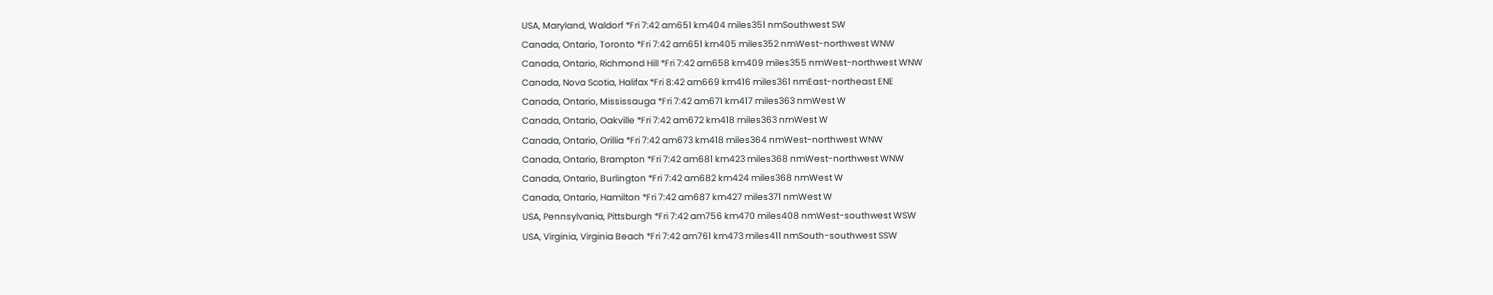USA, Maryland, Waldorf *Fri 7:42 am651 km404 miles351 nmSouthwest SW
Canada, Ontario, Toronto *Fri 7:42 am651 km405 miles352 nmWest-northwest WNW
Canada, Ontario, Richmond Hill *Fri 7:42 am658 km409 miles355 nmWest-northwest WNW
Canada, Nova Scotia, Halifax *Fri 8:42 am669 km416 miles361 nmEast-northeast ENE
Canada, Ontario, Mississauga *Fri 7:42 am671 km417 miles363 nmWest W
Canada, Ontario, Oakville *Fri 7:42 am672 km418 miles363 nmWest W
Canada, Ontario, Orillia *Fri 7:42 am673 km418 miles364 nmWest-northwest WNW
Canada, Ontario, Brampton *Fri 7:42 am681 km423 miles368 nmWest-northwest WNW
Canada, Ontario, Burlington *Fri 7:42 am682 km424 miles368 nmWest W
Canada, Ontario, Hamilton *Fri 7:42 am687 km427 miles371 nmWest W
USA, Pennsylvania, Pittsburgh *Fri 7:42 am756 km470 miles408 nmWest-southwest WSW
USA, Virginia, Virginia Beach *Fri 7:42 am761 km473 miles411 nmSouth-southwest SSW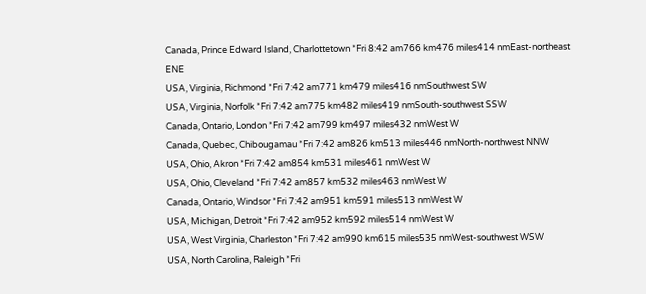Canada, Prince Edward Island, Charlottetown *Fri 8:42 am766 km476 miles414 nmEast-northeast ENE
USA, Virginia, Richmond *Fri 7:42 am771 km479 miles416 nmSouthwest SW
USA, Virginia, Norfolk *Fri 7:42 am775 km482 miles419 nmSouth-southwest SSW
Canada, Ontario, London *Fri 7:42 am799 km497 miles432 nmWest W
Canada, Quebec, Chibougamau *Fri 7:42 am826 km513 miles446 nmNorth-northwest NNW
USA, Ohio, Akron *Fri 7:42 am854 km531 miles461 nmWest W
USA, Ohio, Cleveland *Fri 7:42 am857 km532 miles463 nmWest W
Canada, Ontario, Windsor *Fri 7:42 am951 km591 miles513 nmWest W
USA, Michigan, Detroit *Fri 7:42 am952 km592 miles514 nmWest W
USA, West Virginia, Charleston *Fri 7:42 am990 km615 miles535 nmWest-southwest WSW
USA, North Carolina, Raleigh *Fri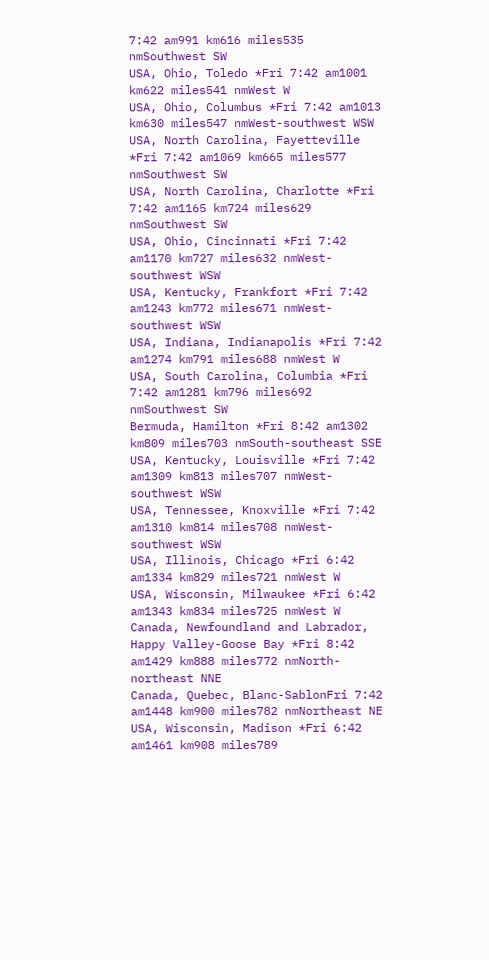7:42 am991 km616 miles535 nmSouthwest SW
USA, Ohio, Toledo *Fri 7:42 am1001 km622 miles541 nmWest W
USA, Ohio, Columbus *Fri 7:42 am1013 km630 miles547 nmWest-southwest WSW
USA, North Carolina, Fayetteville *Fri 7:42 am1069 km665 miles577 nmSouthwest SW
USA, North Carolina, Charlotte *Fri 7:42 am1165 km724 miles629 nmSouthwest SW
USA, Ohio, Cincinnati *Fri 7:42 am1170 km727 miles632 nmWest-southwest WSW
USA, Kentucky, Frankfort *Fri 7:42 am1243 km772 miles671 nmWest-southwest WSW
USA, Indiana, Indianapolis *Fri 7:42 am1274 km791 miles688 nmWest W
USA, South Carolina, Columbia *Fri 7:42 am1281 km796 miles692 nmSouthwest SW
Bermuda, Hamilton *Fri 8:42 am1302 km809 miles703 nmSouth-southeast SSE
USA, Kentucky, Louisville *Fri 7:42 am1309 km813 miles707 nmWest-southwest WSW
USA, Tennessee, Knoxville *Fri 7:42 am1310 km814 miles708 nmWest-southwest WSW
USA, Illinois, Chicago *Fri 6:42 am1334 km829 miles721 nmWest W
USA, Wisconsin, Milwaukee *Fri 6:42 am1343 km834 miles725 nmWest W
Canada, Newfoundland and Labrador, Happy Valley-Goose Bay *Fri 8:42 am1429 km888 miles772 nmNorth-northeast NNE
Canada, Quebec, Blanc-SablonFri 7:42 am1448 km900 miles782 nmNortheast NE
USA, Wisconsin, Madison *Fri 6:42 am1461 km908 miles789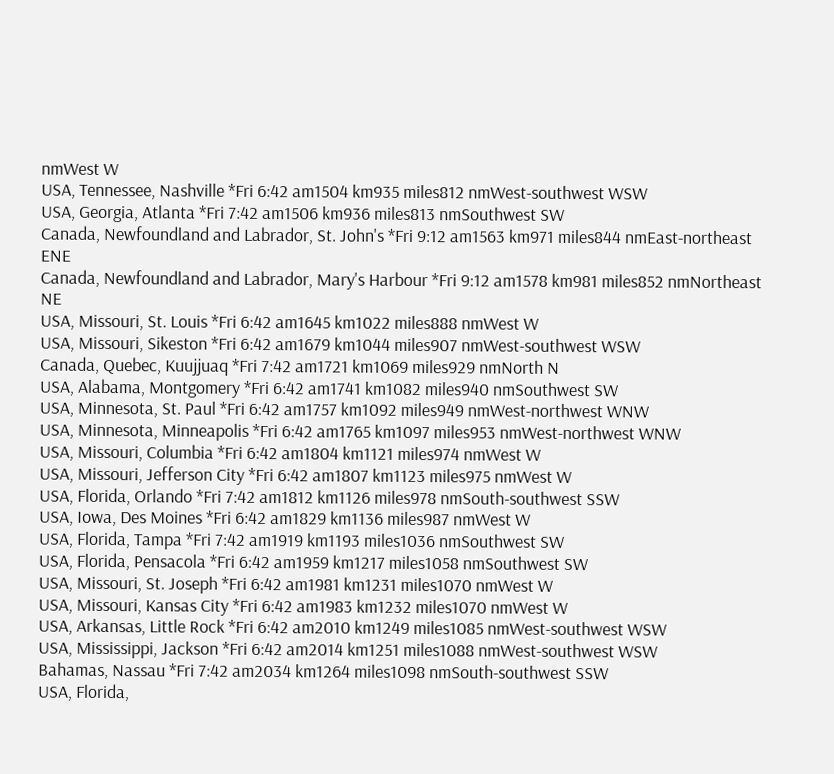nmWest W
USA, Tennessee, Nashville *Fri 6:42 am1504 km935 miles812 nmWest-southwest WSW
USA, Georgia, Atlanta *Fri 7:42 am1506 km936 miles813 nmSouthwest SW
Canada, Newfoundland and Labrador, St. John's *Fri 9:12 am1563 km971 miles844 nmEast-northeast ENE
Canada, Newfoundland and Labrador, Mary's Harbour *Fri 9:12 am1578 km981 miles852 nmNortheast NE
USA, Missouri, St. Louis *Fri 6:42 am1645 km1022 miles888 nmWest W
USA, Missouri, Sikeston *Fri 6:42 am1679 km1044 miles907 nmWest-southwest WSW
Canada, Quebec, Kuujjuaq *Fri 7:42 am1721 km1069 miles929 nmNorth N
USA, Alabama, Montgomery *Fri 6:42 am1741 km1082 miles940 nmSouthwest SW
USA, Minnesota, St. Paul *Fri 6:42 am1757 km1092 miles949 nmWest-northwest WNW
USA, Minnesota, Minneapolis *Fri 6:42 am1765 km1097 miles953 nmWest-northwest WNW
USA, Missouri, Columbia *Fri 6:42 am1804 km1121 miles974 nmWest W
USA, Missouri, Jefferson City *Fri 6:42 am1807 km1123 miles975 nmWest W
USA, Florida, Orlando *Fri 7:42 am1812 km1126 miles978 nmSouth-southwest SSW
USA, Iowa, Des Moines *Fri 6:42 am1829 km1136 miles987 nmWest W
USA, Florida, Tampa *Fri 7:42 am1919 km1193 miles1036 nmSouthwest SW
USA, Florida, Pensacola *Fri 6:42 am1959 km1217 miles1058 nmSouthwest SW
USA, Missouri, St. Joseph *Fri 6:42 am1981 km1231 miles1070 nmWest W
USA, Missouri, Kansas City *Fri 6:42 am1983 km1232 miles1070 nmWest W
USA, Arkansas, Little Rock *Fri 6:42 am2010 km1249 miles1085 nmWest-southwest WSW
USA, Mississippi, Jackson *Fri 6:42 am2014 km1251 miles1088 nmWest-southwest WSW
Bahamas, Nassau *Fri 7:42 am2034 km1264 miles1098 nmSouth-southwest SSW
USA, Florida,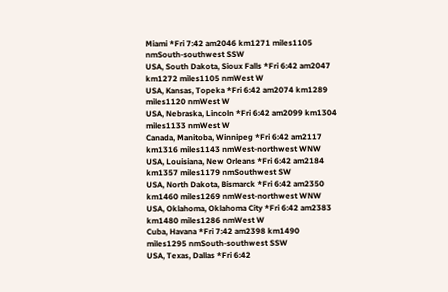Miami *Fri 7:42 am2046 km1271 miles1105 nmSouth-southwest SSW
USA, South Dakota, Sioux Falls *Fri 6:42 am2047 km1272 miles1105 nmWest W
USA, Kansas, Topeka *Fri 6:42 am2074 km1289 miles1120 nmWest W
USA, Nebraska, Lincoln *Fri 6:42 am2099 km1304 miles1133 nmWest W
Canada, Manitoba, Winnipeg *Fri 6:42 am2117 km1316 miles1143 nmWest-northwest WNW
USA, Louisiana, New Orleans *Fri 6:42 am2184 km1357 miles1179 nmSouthwest SW
USA, North Dakota, Bismarck *Fri 6:42 am2350 km1460 miles1269 nmWest-northwest WNW
USA, Oklahoma, Oklahoma City *Fri 6:42 am2383 km1480 miles1286 nmWest W
Cuba, Havana *Fri 7:42 am2398 km1490 miles1295 nmSouth-southwest SSW
USA, Texas, Dallas *Fri 6:42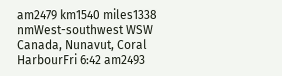am2479 km1540 miles1338 nmWest-southwest WSW
Canada, Nunavut, Coral HarbourFri 6:42 am2493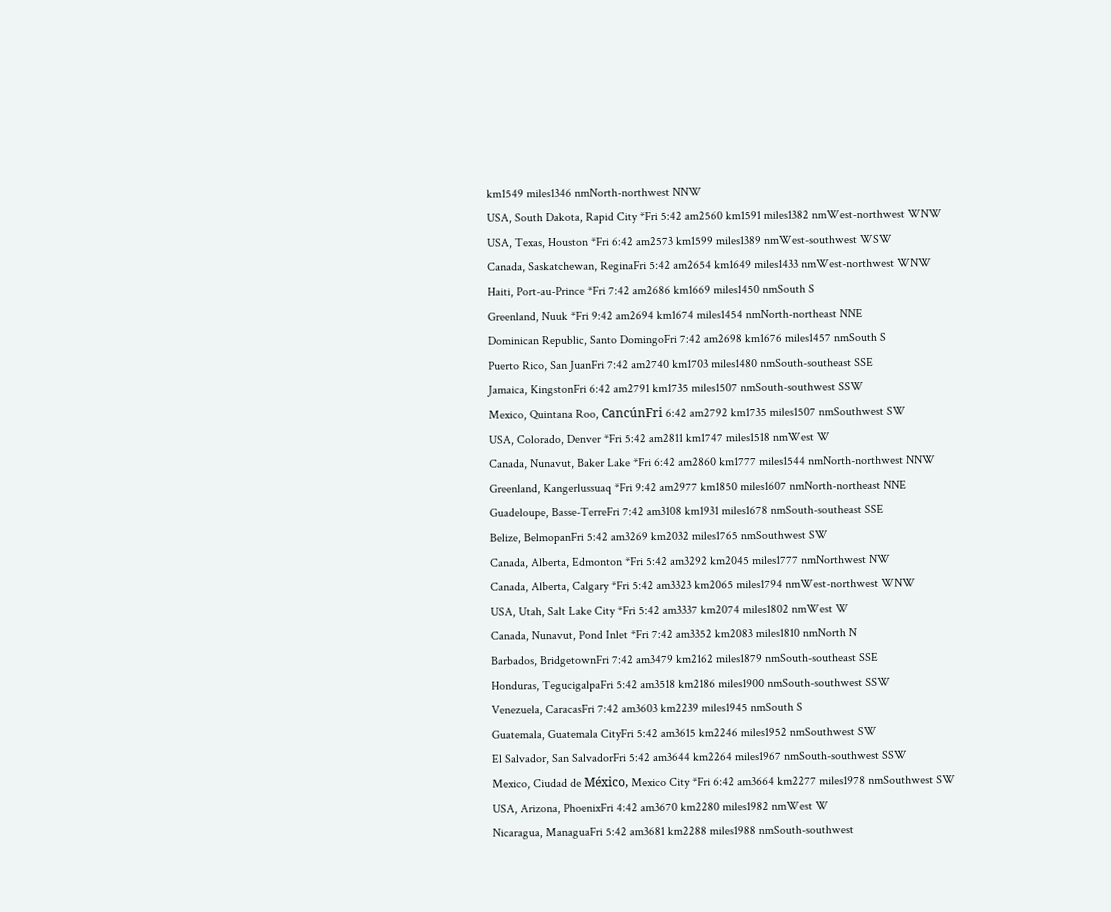km1549 miles1346 nmNorth-northwest NNW
USA, South Dakota, Rapid City *Fri 5:42 am2560 km1591 miles1382 nmWest-northwest WNW
USA, Texas, Houston *Fri 6:42 am2573 km1599 miles1389 nmWest-southwest WSW
Canada, Saskatchewan, ReginaFri 5:42 am2654 km1649 miles1433 nmWest-northwest WNW
Haiti, Port-au-Prince *Fri 7:42 am2686 km1669 miles1450 nmSouth S
Greenland, Nuuk *Fri 9:42 am2694 km1674 miles1454 nmNorth-northeast NNE
Dominican Republic, Santo DomingoFri 7:42 am2698 km1676 miles1457 nmSouth S
Puerto Rico, San JuanFri 7:42 am2740 km1703 miles1480 nmSouth-southeast SSE
Jamaica, KingstonFri 6:42 am2791 km1735 miles1507 nmSouth-southwest SSW
Mexico, Quintana Roo, CancúnFri 6:42 am2792 km1735 miles1507 nmSouthwest SW
USA, Colorado, Denver *Fri 5:42 am2811 km1747 miles1518 nmWest W
Canada, Nunavut, Baker Lake *Fri 6:42 am2860 km1777 miles1544 nmNorth-northwest NNW
Greenland, Kangerlussuaq *Fri 9:42 am2977 km1850 miles1607 nmNorth-northeast NNE
Guadeloupe, Basse-TerreFri 7:42 am3108 km1931 miles1678 nmSouth-southeast SSE
Belize, BelmopanFri 5:42 am3269 km2032 miles1765 nmSouthwest SW
Canada, Alberta, Edmonton *Fri 5:42 am3292 km2045 miles1777 nmNorthwest NW
Canada, Alberta, Calgary *Fri 5:42 am3323 km2065 miles1794 nmWest-northwest WNW
USA, Utah, Salt Lake City *Fri 5:42 am3337 km2074 miles1802 nmWest W
Canada, Nunavut, Pond Inlet *Fri 7:42 am3352 km2083 miles1810 nmNorth N
Barbados, BridgetownFri 7:42 am3479 km2162 miles1879 nmSouth-southeast SSE
Honduras, TegucigalpaFri 5:42 am3518 km2186 miles1900 nmSouth-southwest SSW
Venezuela, CaracasFri 7:42 am3603 km2239 miles1945 nmSouth S
Guatemala, Guatemala CityFri 5:42 am3615 km2246 miles1952 nmSouthwest SW
El Salvador, San SalvadorFri 5:42 am3644 km2264 miles1967 nmSouth-southwest SSW
Mexico, Ciudad de México, Mexico City *Fri 6:42 am3664 km2277 miles1978 nmSouthwest SW
USA, Arizona, PhoenixFri 4:42 am3670 km2280 miles1982 nmWest W
Nicaragua, ManaguaFri 5:42 am3681 km2288 miles1988 nmSouth-southwest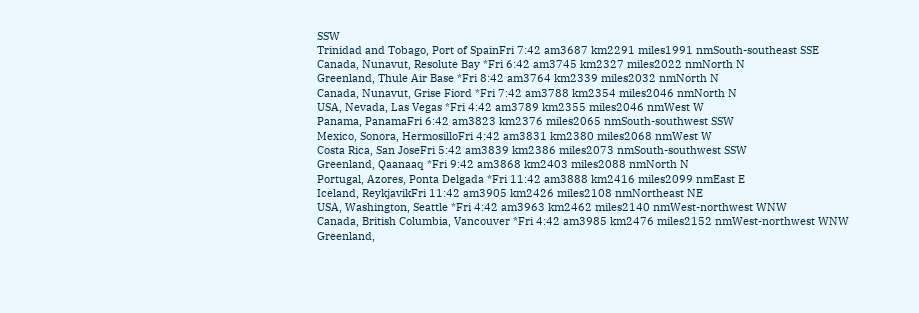SSW
Trinidad and Tobago, Port of SpainFri 7:42 am3687 km2291 miles1991 nmSouth-southeast SSE
Canada, Nunavut, Resolute Bay *Fri 6:42 am3745 km2327 miles2022 nmNorth N
Greenland, Thule Air Base *Fri 8:42 am3764 km2339 miles2032 nmNorth N
Canada, Nunavut, Grise Fiord *Fri 7:42 am3788 km2354 miles2046 nmNorth N
USA, Nevada, Las Vegas *Fri 4:42 am3789 km2355 miles2046 nmWest W
Panama, PanamaFri 6:42 am3823 km2376 miles2065 nmSouth-southwest SSW
Mexico, Sonora, HermosilloFri 4:42 am3831 km2380 miles2068 nmWest W
Costa Rica, San JoseFri 5:42 am3839 km2386 miles2073 nmSouth-southwest SSW
Greenland, Qaanaaq *Fri 9:42 am3868 km2403 miles2088 nmNorth N
Portugal, Azores, Ponta Delgada *Fri 11:42 am3888 km2416 miles2099 nmEast E
Iceland, ReykjavikFri 11:42 am3905 km2426 miles2108 nmNortheast NE
USA, Washington, Seattle *Fri 4:42 am3963 km2462 miles2140 nmWest-northwest WNW
Canada, British Columbia, Vancouver *Fri 4:42 am3985 km2476 miles2152 nmWest-northwest WNW
Greenland,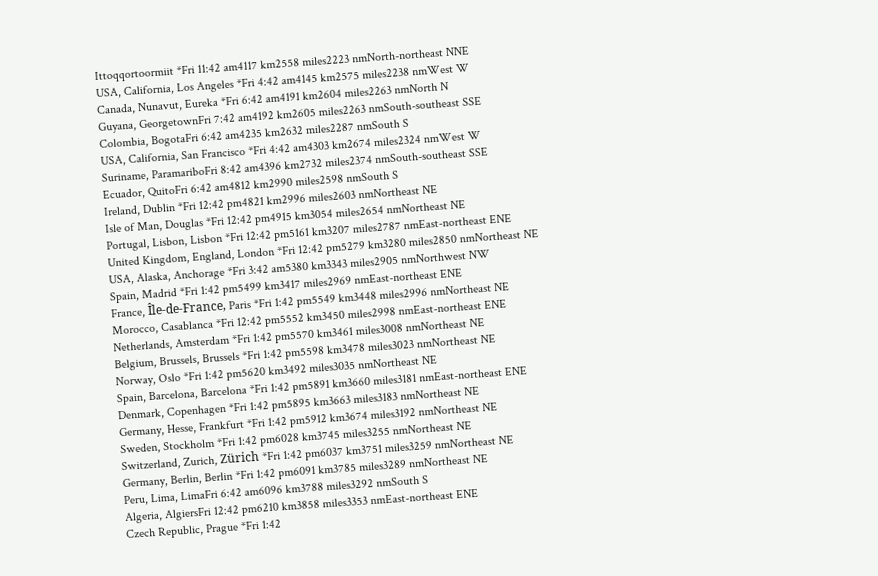Ittoqqortoormiit *Fri 11:42 am4117 km2558 miles2223 nmNorth-northeast NNE
USA, California, Los Angeles *Fri 4:42 am4145 km2575 miles2238 nmWest W
Canada, Nunavut, Eureka *Fri 6:42 am4191 km2604 miles2263 nmNorth N
Guyana, GeorgetownFri 7:42 am4192 km2605 miles2263 nmSouth-southeast SSE
Colombia, BogotaFri 6:42 am4235 km2632 miles2287 nmSouth S
USA, California, San Francisco *Fri 4:42 am4303 km2674 miles2324 nmWest W
Suriname, ParamariboFri 8:42 am4396 km2732 miles2374 nmSouth-southeast SSE
Ecuador, QuitoFri 6:42 am4812 km2990 miles2598 nmSouth S
Ireland, Dublin *Fri 12:42 pm4821 km2996 miles2603 nmNortheast NE
Isle of Man, Douglas *Fri 12:42 pm4915 km3054 miles2654 nmNortheast NE
Portugal, Lisbon, Lisbon *Fri 12:42 pm5161 km3207 miles2787 nmEast-northeast ENE
United Kingdom, England, London *Fri 12:42 pm5279 km3280 miles2850 nmNortheast NE
USA, Alaska, Anchorage *Fri 3:42 am5380 km3343 miles2905 nmNorthwest NW
Spain, Madrid *Fri 1:42 pm5499 km3417 miles2969 nmEast-northeast ENE
France, Île-de-France, Paris *Fri 1:42 pm5549 km3448 miles2996 nmNortheast NE
Morocco, Casablanca *Fri 12:42 pm5552 km3450 miles2998 nmEast-northeast ENE
Netherlands, Amsterdam *Fri 1:42 pm5570 km3461 miles3008 nmNortheast NE
Belgium, Brussels, Brussels *Fri 1:42 pm5598 km3478 miles3023 nmNortheast NE
Norway, Oslo *Fri 1:42 pm5620 km3492 miles3035 nmNortheast NE
Spain, Barcelona, Barcelona *Fri 1:42 pm5891 km3660 miles3181 nmEast-northeast ENE
Denmark, Copenhagen *Fri 1:42 pm5895 km3663 miles3183 nmNortheast NE
Germany, Hesse, Frankfurt *Fri 1:42 pm5912 km3674 miles3192 nmNortheast NE
Sweden, Stockholm *Fri 1:42 pm6028 km3745 miles3255 nmNortheast NE
Switzerland, Zurich, Zürich *Fri 1:42 pm6037 km3751 miles3259 nmNortheast NE
Germany, Berlin, Berlin *Fri 1:42 pm6091 km3785 miles3289 nmNortheast NE
Peru, Lima, LimaFri 6:42 am6096 km3788 miles3292 nmSouth S
Algeria, AlgiersFri 12:42 pm6210 km3858 miles3353 nmEast-northeast ENE
Czech Republic, Prague *Fri 1:42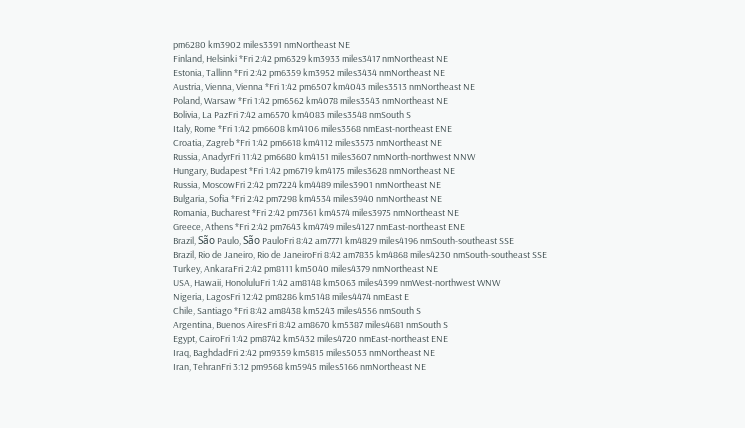pm6280 km3902 miles3391 nmNortheast NE
Finland, Helsinki *Fri 2:42 pm6329 km3933 miles3417 nmNortheast NE
Estonia, Tallinn *Fri 2:42 pm6359 km3952 miles3434 nmNortheast NE
Austria, Vienna, Vienna *Fri 1:42 pm6507 km4043 miles3513 nmNortheast NE
Poland, Warsaw *Fri 1:42 pm6562 km4078 miles3543 nmNortheast NE
Bolivia, La PazFri 7:42 am6570 km4083 miles3548 nmSouth S
Italy, Rome *Fri 1:42 pm6608 km4106 miles3568 nmEast-northeast ENE
Croatia, Zagreb *Fri 1:42 pm6618 km4112 miles3573 nmNortheast NE
Russia, AnadyrFri 11:42 pm6680 km4151 miles3607 nmNorth-northwest NNW
Hungary, Budapest *Fri 1:42 pm6719 km4175 miles3628 nmNortheast NE
Russia, MoscowFri 2:42 pm7224 km4489 miles3901 nmNortheast NE
Bulgaria, Sofia *Fri 2:42 pm7298 km4534 miles3940 nmNortheast NE
Romania, Bucharest *Fri 2:42 pm7361 km4574 miles3975 nmNortheast NE
Greece, Athens *Fri 2:42 pm7643 km4749 miles4127 nmEast-northeast ENE
Brazil, São Paulo, São PauloFri 8:42 am7771 km4829 miles4196 nmSouth-southeast SSE
Brazil, Rio de Janeiro, Rio de JaneiroFri 8:42 am7835 km4868 miles4230 nmSouth-southeast SSE
Turkey, AnkaraFri 2:42 pm8111 km5040 miles4379 nmNortheast NE
USA, Hawaii, HonoluluFri 1:42 am8148 km5063 miles4399 nmWest-northwest WNW
Nigeria, LagosFri 12:42 pm8286 km5148 miles4474 nmEast E
Chile, Santiago *Fri 8:42 am8438 km5243 miles4556 nmSouth S
Argentina, Buenos AiresFri 8:42 am8670 km5387 miles4681 nmSouth S
Egypt, CairoFri 1:42 pm8742 km5432 miles4720 nmEast-northeast ENE
Iraq, BaghdadFri 2:42 pm9359 km5815 miles5053 nmNortheast NE
Iran, TehranFri 3:12 pm9568 km5945 miles5166 nmNortheast NE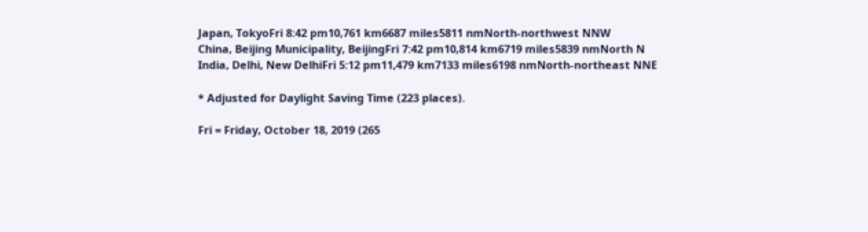Japan, TokyoFri 8:42 pm10,761 km6687 miles5811 nmNorth-northwest NNW
China, Beijing Municipality, BeijingFri 7:42 pm10,814 km6719 miles5839 nmNorth N
India, Delhi, New DelhiFri 5:12 pm11,479 km7133 miles6198 nmNorth-northeast NNE

* Adjusted for Daylight Saving Time (223 places).

Fri = Friday, October 18, 2019 (265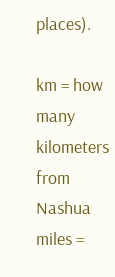places).

km = how many kilometers from Nashua
miles =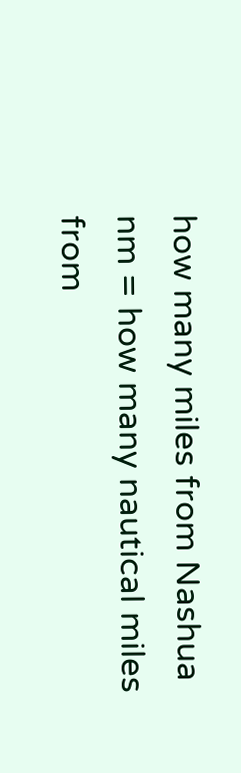how many miles from Nashua
nm = how many nautical miles from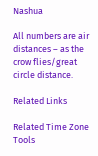Nashua

All numbers are air distances – as the crow flies/great circle distance.

Related Links

Related Time Zone Tools